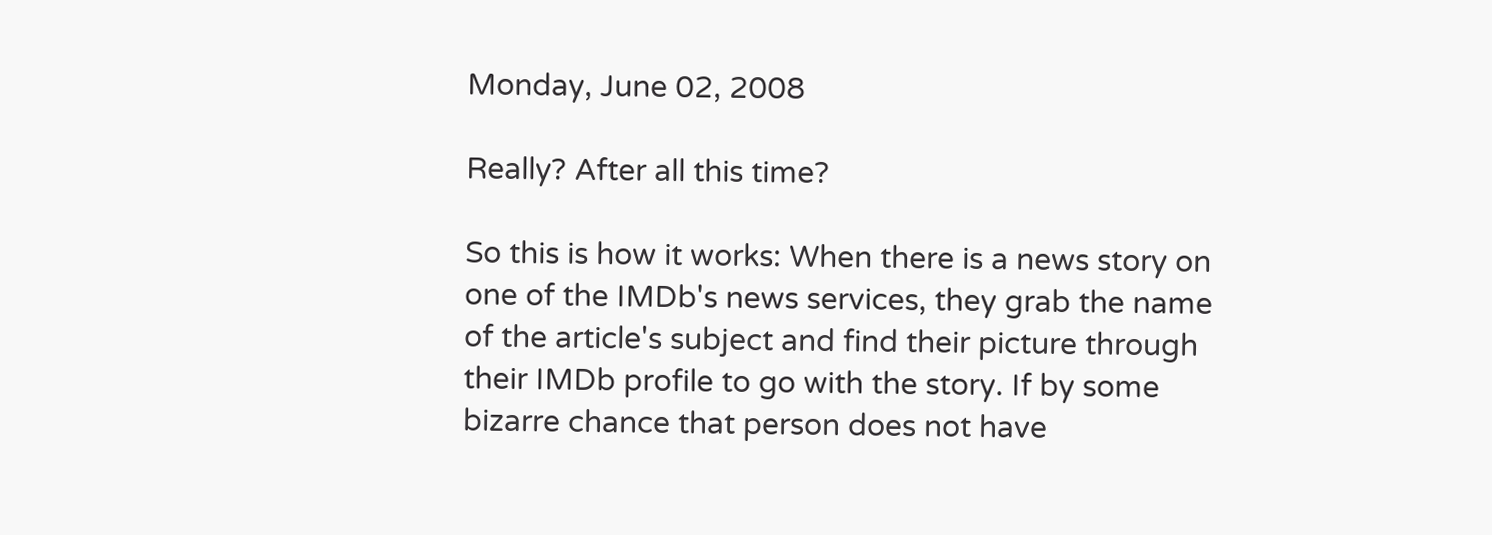Monday, June 02, 2008

Really? After all this time?

So this is how it works: When there is a news story on one of the IMDb's news services, they grab the name of the article's subject and find their picture through their IMDb profile to go with the story. If by some bizarre chance that person does not have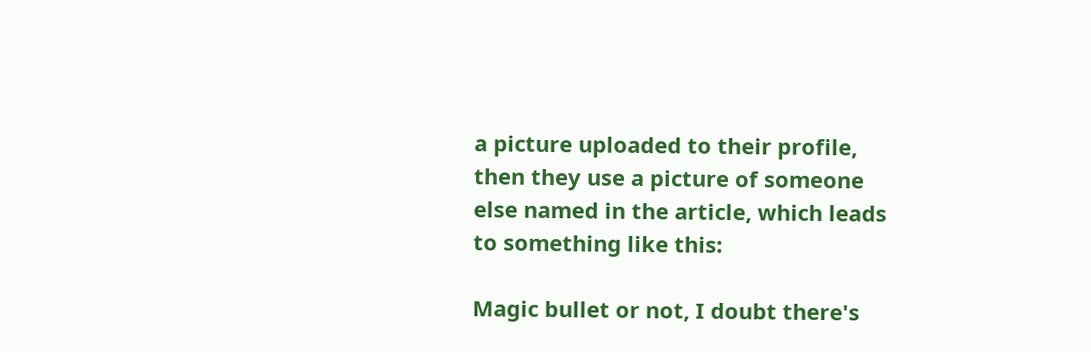a picture uploaded to their profile, then they use a picture of someone else named in the article, which leads to something like this:

Magic bullet or not, I doubt there's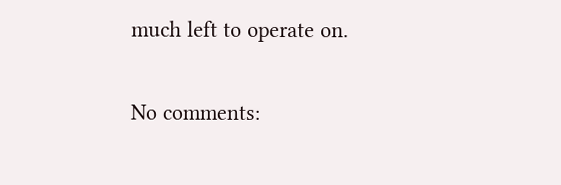much left to operate on.

No comments: